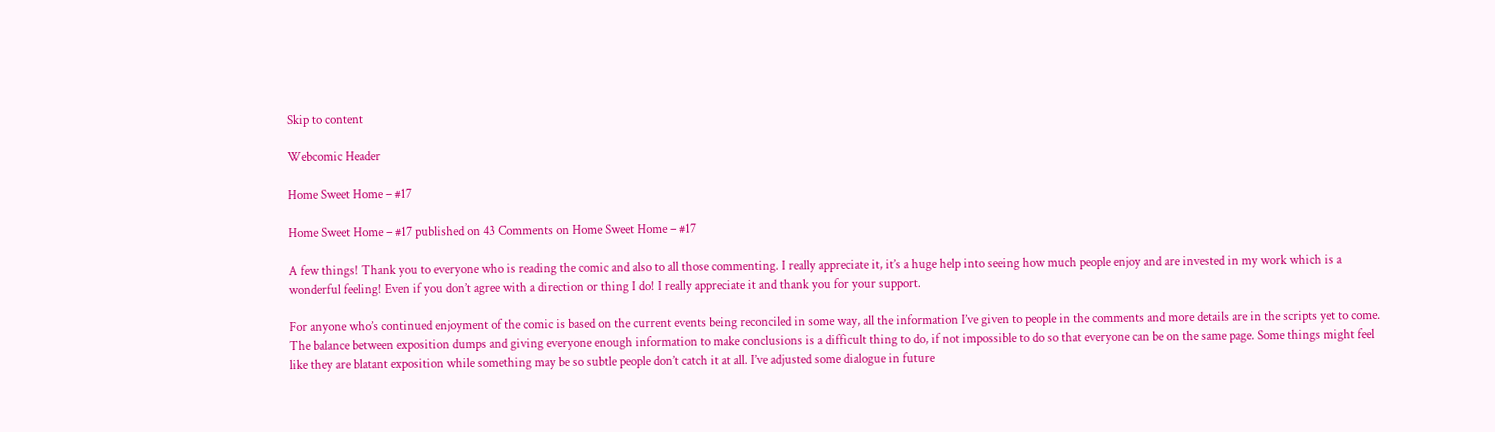Skip to content

Webcomic Header

Home Sweet Home – #17

Home Sweet Home – #17 published on 43 Comments on Home Sweet Home – #17

A few things! Thank you to everyone who is reading the comic and also to all those commenting. I really appreciate it, it’s a huge help into seeing how much people enjoy and are invested in my work which is a wonderful feeling! Even if you don’t agree with a direction or thing I do! I really appreciate it and thank you for your support.

For anyone who’s continued enjoyment of the comic is based on the current events being reconciled in some way, all the information I’ve given to people in the comments and more details are in the scripts yet to come. The balance between exposition dumps and giving everyone enough information to make conclusions is a difficult thing to do, if not impossible to do so that everyone can be on the same page. Some things might feel like they are blatant exposition while something may be so subtle people don’t catch it at all. I’ve adjusted some dialogue in future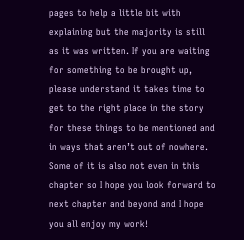pages to help a little bit with explaining but the majority is still as it was written. If you are waiting for something to be brought up, please understand it takes time to get to the right place in the story for these things to be mentioned and in ways that aren’t out of nowhere. Some of it is also not even in this chapter so I hope you look forward to next chapter and beyond and I hope you all enjoy my work!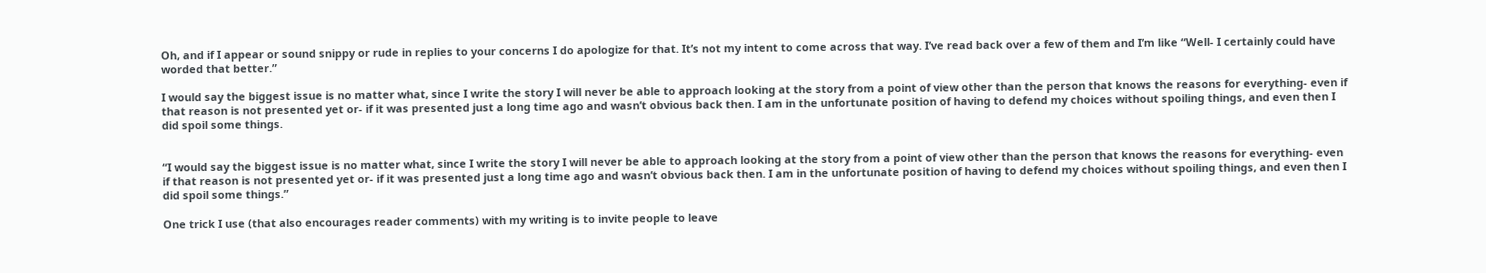Oh, and if I appear or sound snippy or rude in replies to your concerns I do apologize for that. It’s not my intent to come across that way. I’ve read back over a few of them and I’m like “Well- I certainly could have worded that better.”

I would say the biggest issue is no matter what, since I write the story I will never be able to approach looking at the story from a point of view other than the person that knows the reasons for everything- even if that reason is not presented yet or- if it was presented just a long time ago and wasn’t obvious back then. I am in the unfortunate position of having to defend my choices without spoiling things, and even then I did spoil some things.


“I would say the biggest issue is no matter what, since I write the story I will never be able to approach looking at the story from a point of view other than the person that knows the reasons for everything- even if that reason is not presented yet or- if it was presented just a long time ago and wasn’t obvious back then. I am in the unfortunate position of having to defend my choices without spoiling things, and even then I did spoil some things.”

One trick I use (that also encourages reader comments) with my writing is to invite people to leave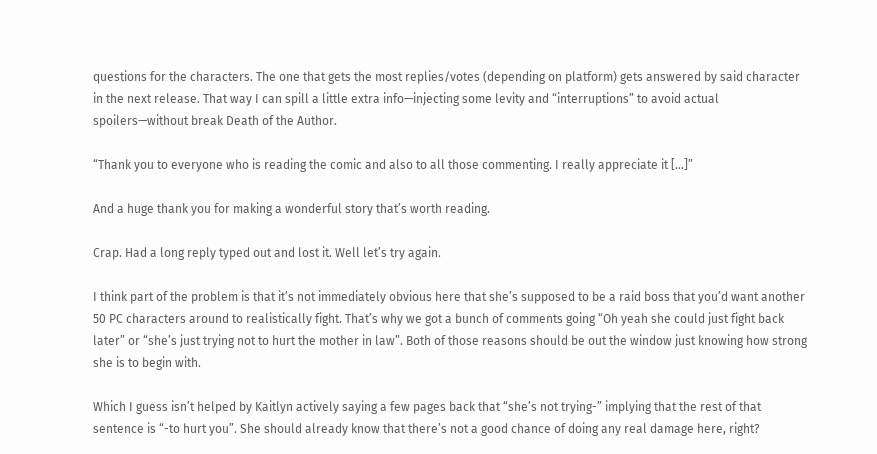questions for the characters. The one that gets the most replies/votes (depending on platform) gets answered by said character in the next release. That way I can spill a little extra info—injecting some levity and “interruptions” to avoid actual spoilers—without break Death of the Author.

“Thank you to everyone who is reading the comic and also to all those commenting. I really appreciate it […]”

And a huge thank you for making a wonderful story that’s worth reading.

Crap. Had a long reply typed out and lost it. Well let’s try again.

I think part of the problem is that it’s not immediately obvious here that she’s supposed to be a raid boss that you’d want another 50 PC characters around to realistically fight. That’s why we got a bunch of comments going “Oh yeah she could just fight back later” or “she’s just trying not to hurt the mother in law”. Both of those reasons should be out the window just knowing how strong she is to begin with.

Which I guess isn’t helped by Kaitlyn actively saying a few pages back that “she’s not trying-” implying that the rest of that sentence is “-to hurt you”. She should already know that there’s not a good chance of doing any real damage here, right?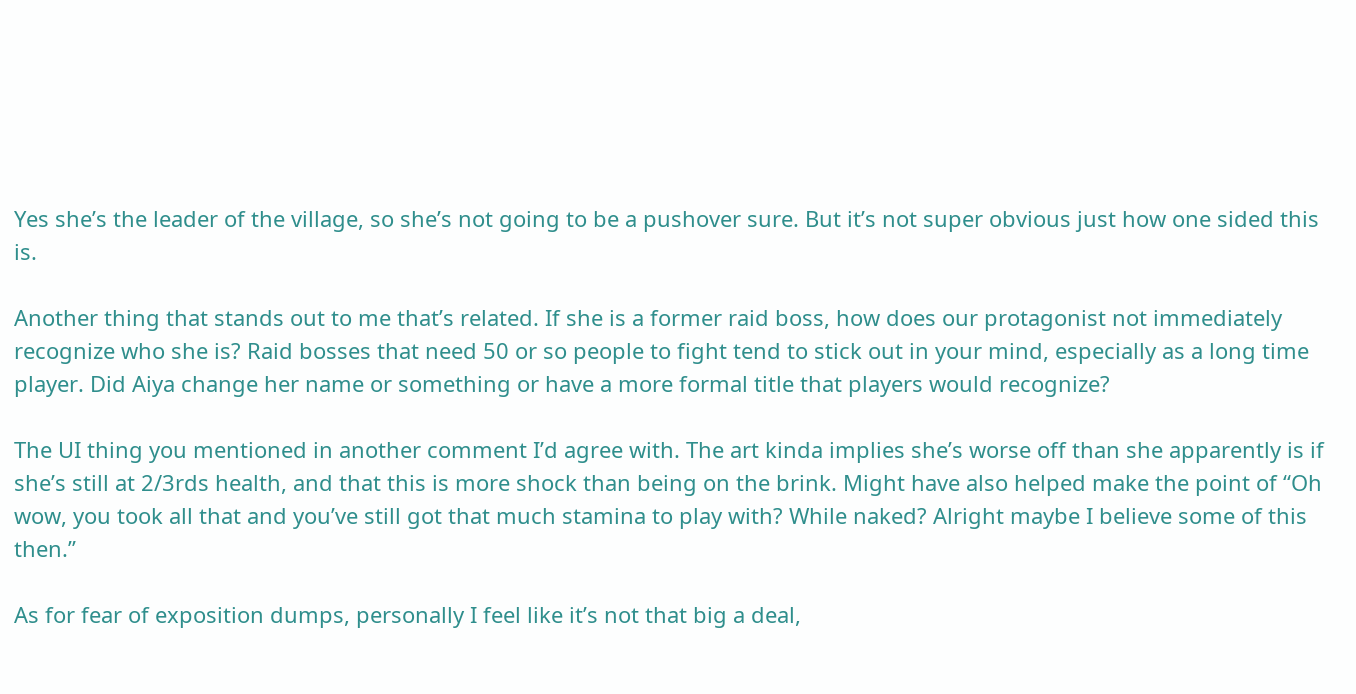Yes she’s the leader of the village, so she’s not going to be a pushover sure. But it’s not super obvious just how one sided this is.

Another thing that stands out to me that’s related. If she is a former raid boss, how does our protagonist not immediately recognize who she is? Raid bosses that need 50 or so people to fight tend to stick out in your mind, especially as a long time player. Did Aiya change her name or something or have a more formal title that players would recognize?

The UI thing you mentioned in another comment I’d agree with. The art kinda implies she’s worse off than she apparently is if she’s still at 2/3rds health, and that this is more shock than being on the brink. Might have also helped make the point of “Oh wow, you took all that and you’ve still got that much stamina to play with? While naked? Alright maybe I believe some of this then.”

As for fear of exposition dumps, personally I feel like it’s not that big a deal,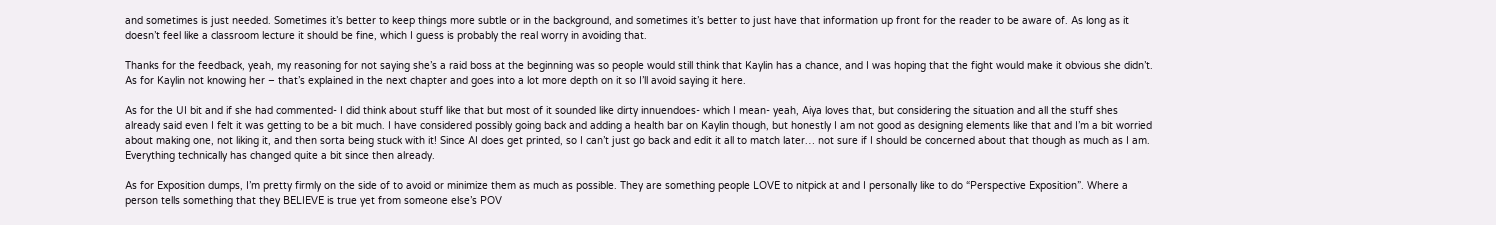and sometimes is just needed. Sometimes it’s better to keep things more subtle or in the background, and sometimes it’s better to just have that information up front for the reader to be aware of. As long as it doesn’t feel like a classroom lecture it should be fine, which I guess is probably the real worry in avoiding that.

Thanks for the feedback, yeah, my reasoning for not saying she’s a raid boss at the beginning was so people would still think that Kaylin has a chance, and I was hoping that the fight would make it obvious she didn’t. As for Kaylin not knowing her – that’s explained in the next chapter and goes into a lot more depth on it so I’ll avoid saying it here.

As for the UI bit and if she had commented- I did think about stuff like that but most of it sounded like dirty innuendoes- which I mean- yeah, Aiya loves that, but considering the situation and all the stuff shes already said even I felt it was getting to be a bit much. I have considered possibly going back and adding a health bar on Kaylin though, but honestly I am not good as designing elements like that and I’m a bit worried about making one, not liking it, and then sorta being stuck with it! Since AI does get printed, so I can’t just go back and edit it all to match later… not sure if I should be concerned about that though as much as I am. Everything technically has changed quite a bit since then already.

As for Exposition dumps, I’m pretty firmly on the side of to avoid or minimize them as much as possible. They are something people LOVE to nitpick at and I personally like to do “Perspective Exposition”. Where a person tells something that they BELIEVE is true yet from someone else’s POV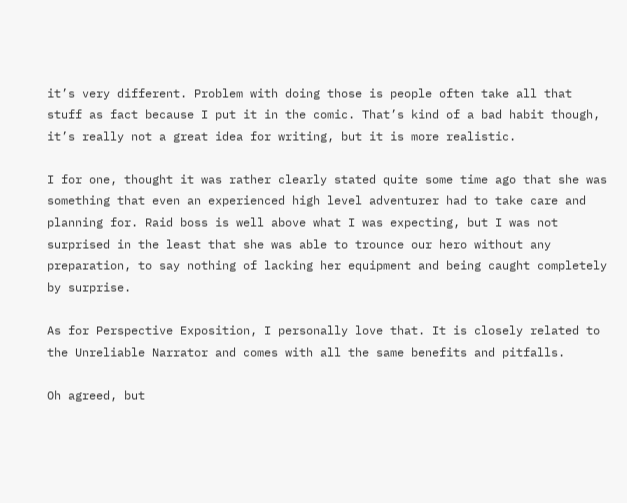it’s very different. Problem with doing those is people often take all that stuff as fact because I put it in the comic. That’s kind of a bad habit though, it’s really not a great idea for writing, but it is more realistic.

I for one, thought it was rather clearly stated quite some time ago that she was something that even an experienced high level adventurer had to take care and planning for. Raid boss is well above what I was expecting, but I was not surprised in the least that she was able to trounce our hero without any preparation, to say nothing of lacking her equipment and being caught completely by surprise.

As for Perspective Exposition, I personally love that. It is closely related to the Unreliable Narrator and comes with all the same benefits and pitfalls.

Oh agreed, but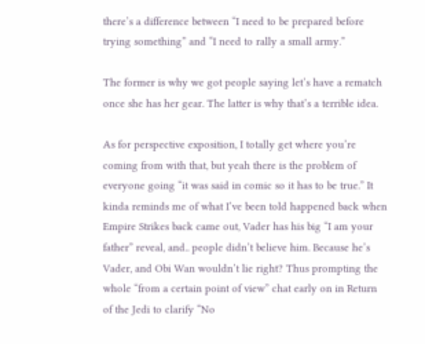there’s a difference between “I need to be prepared before trying something” and “I need to rally a small army.”

The former is why we got people saying let’s have a rematch once she has her gear. The latter is why that’s a terrible idea.

As for perspective exposition, I totally get where you’re coming from with that, but yeah there is the problem of everyone going “it was said in comic so it has to be true.” It kinda reminds me of what I’ve been told happened back when Empire Strikes back came out, Vader has his big “I am your father” reveal, and.. people didn’t believe him. Because he’s Vader, and Obi Wan wouldn’t lie right? Thus prompting the whole “from a certain point of view” chat early on in Return of the Jedi to clarify “No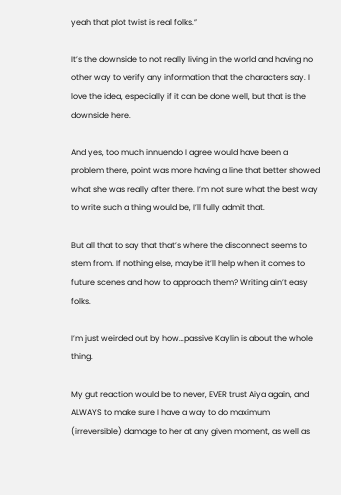yeah that plot twist is real folks.”

It’s the downside to not really living in the world and having no other way to verify any information that the characters say. I love the idea, especially if it can be done well, but that is the downside here.

And yes, too much innuendo I agree would have been a problem there, point was more having a line that better showed what she was really after there. I’m not sure what the best way to write such a thing would be, I’ll fully admit that.

But all that to say that that’s where the disconnect seems to stem from. If nothing else, maybe it’ll help when it comes to future scenes and how to approach them? Writing ain’t easy folks.

I’m just weirded out by how…passive Kaylin is about the whole thing.

My gut reaction would be to never, EVER trust Aiya again, and ALWAYS to make sure I have a way to do maximum (irreversible) damage to her at any given moment, as well as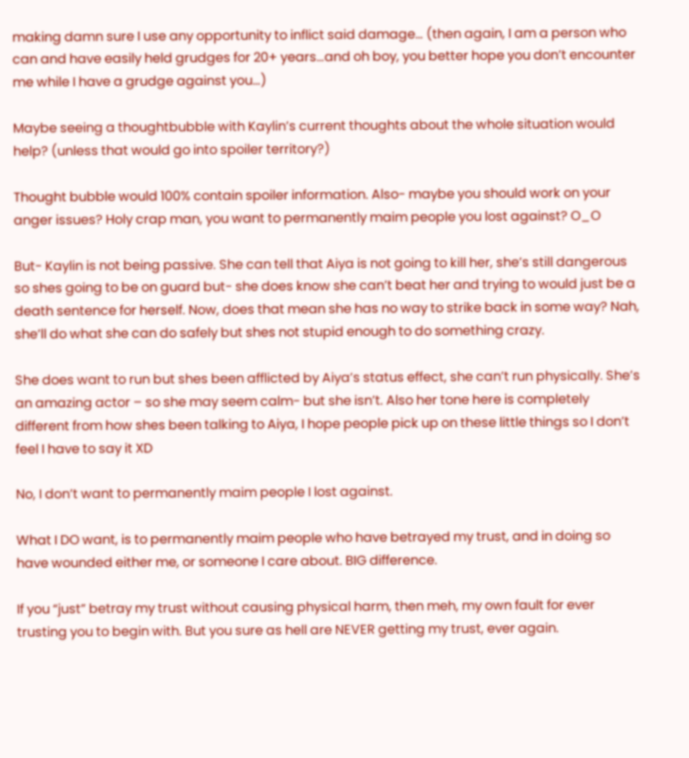making damn sure I use any opportunity to inflict said damage… (then again, I am a person who can and have easily held grudges for 20+ years…and oh boy, you better hope you don’t encounter me while I have a grudge against you…)

Maybe seeing a thoughtbubble with Kaylin’s current thoughts about the whole situation would help? (unless that would go into spoiler territory?)

Thought bubble would 100% contain spoiler information. Also- maybe you should work on your anger issues? Holy crap man, you want to permanently maim people you lost against? O_O

But- Kaylin is not being passive. She can tell that Aiya is not going to kill her, she’s still dangerous so shes going to be on guard but- she does know she can’t beat her and trying to would just be a death sentence for herself. Now, does that mean she has no way to strike back in some way? Nah, she’ll do what she can do safely but shes not stupid enough to do something crazy.

She does want to run but shes been afflicted by Aiya’s status effect, she can’t run physically. She’s an amazing actor – so she may seem calm- but she isn’t. Also her tone here is completely different from how shes been talking to Aiya, I hope people pick up on these little things so I don’t feel I have to say it XD

No, I don’t want to permanently maim people I lost against.

What I DO want, is to permanently maim people who have betrayed my trust, and in doing so have wounded either me, or someone I care about. BIG difference.

If you “just” betray my trust without causing physical harm, then meh, my own fault for ever trusting you to begin with. But you sure as hell are NEVER getting my trust, ever again.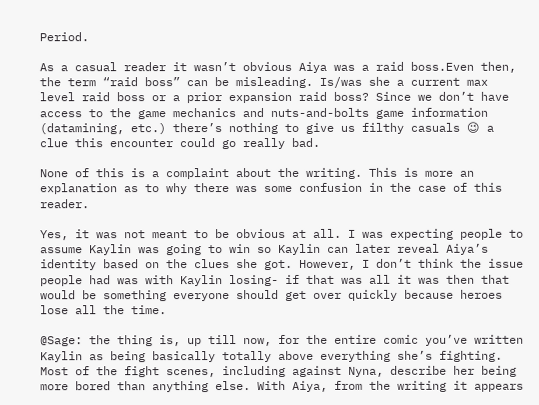Period.

As a casual reader it wasn’t obvious Aiya was a raid boss.Even then, the term “raid boss” can be misleading. Is/was she a current max level raid boss or a prior expansion raid boss? Since we don’t have access to the game mechanics and nuts-and-bolts game information (datamining, etc.) there’s nothing to give us filthy casuals 😉 a clue this encounter could go really bad.

None of this is a complaint about the writing. This is more an explanation as to why there was some confusion in the case of this reader.

Yes, it was not meant to be obvious at all. I was expecting people to assume Kaylin was going to win so Kaylin can later reveal Aiya’s identity based on the clues she got. However, I don’t think the issue people had was with Kaylin losing- if that was all it was then that would be something everyone should get over quickly because heroes lose all the time.

@Sage: the thing is, up till now, for the entire comic you’ve written Kaylin as being basically totally above everything she’s fighting. Most of the fight scenes, including against Nyna, describe her being more bored than anything else. With Aiya, from the writing it appears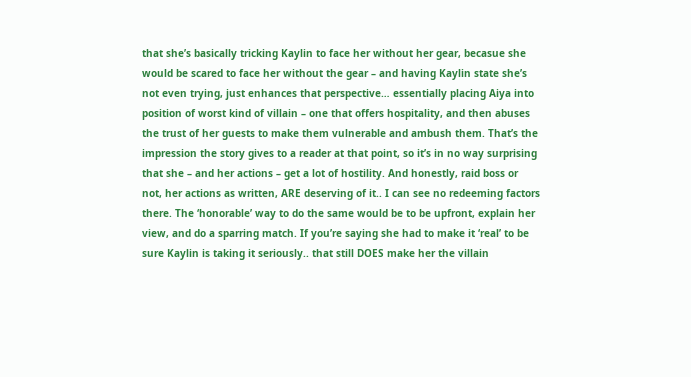that she’s basically tricking Kaylin to face her without her gear, becasue she would be scared to face her without the gear – and having Kaylin state she’s not even trying, just enhances that perspective… essentially placing Aiya into position of worst kind of villain – one that offers hospitality, and then abuses the trust of her guests to make them vulnerable and ambush them. That’s the impression the story gives to a reader at that point, so it’s in no way surprising that she – and her actions – get a lot of hostility. And honestly, raid boss or not, her actions as written, ARE deserving of it.. I can see no redeeming factors there. The ‘honorable’ way to do the same would be to be upfront, explain her view, and do a sparring match. If you’re saying she had to make it ‘real’ to be sure Kaylin is taking it seriously.. that still DOES make her the villain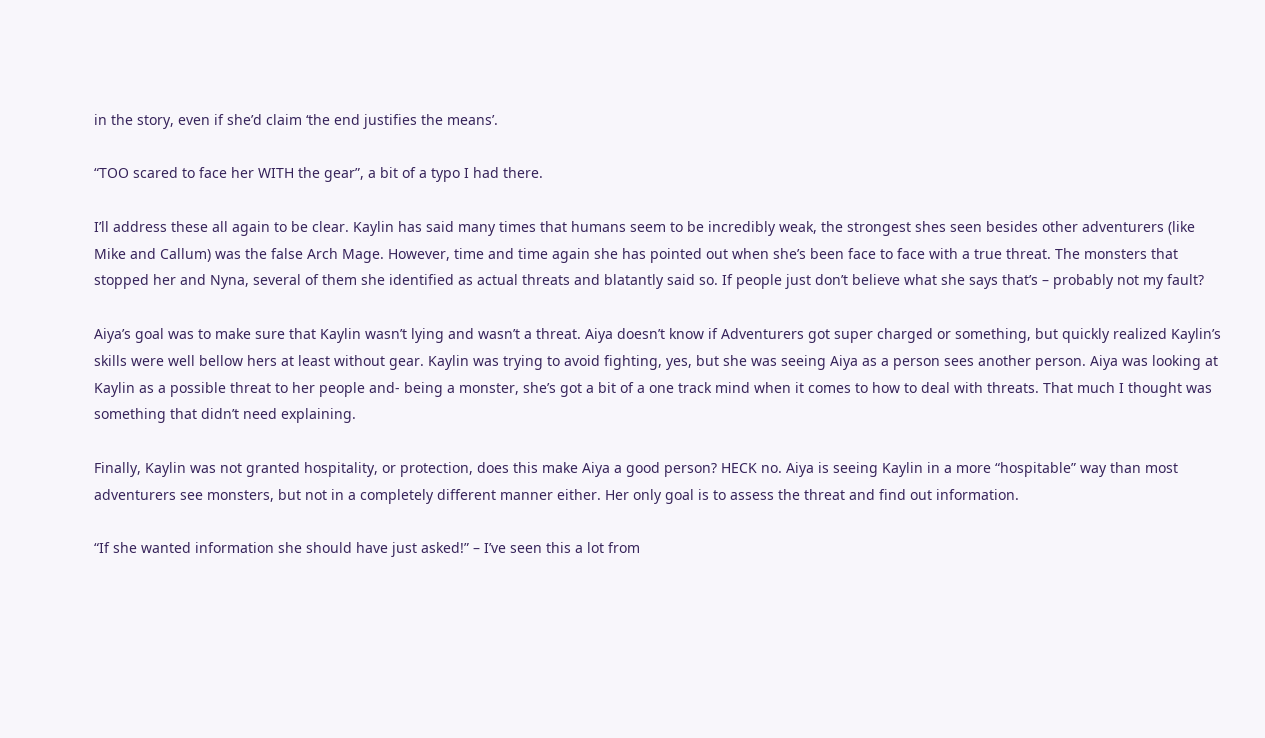in the story, even if she’d claim ‘the end justifies the means’.

“TOO scared to face her WITH the gear”, a bit of a typo I had there.

I’ll address these all again to be clear. Kaylin has said many times that humans seem to be incredibly weak, the strongest shes seen besides other adventurers (like Mike and Callum) was the false Arch Mage. However, time and time again she has pointed out when she’s been face to face with a true threat. The monsters that stopped her and Nyna, several of them she identified as actual threats and blatantly said so. If people just don’t believe what she says that’s – probably not my fault?

Aiya’s goal was to make sure that Kaylin wasn’t lying and wasn’t a threat. Aiya doesn’t know if Adventurers got super charged or something, but quickly realized Kaylin’s skills were well bellow hers at least without gear. Kaylin was trying to avoid fighting, yes, but she was seeing Aiya as a person sees another person. Aiya was looking at Kaylin as a possible threat to her people and- being a monster, she’s got a bit of a one track mind when it comes to how to deal with threats. That much I thought was something that didn’t need explaining.

Finally, Kaylin was not granted hospitality, or protection, does this make Aiya a good person? HECK no. Aiya is seeing Kaylin in a more “hospitable” way than most adventurers see monsters, but not in a completely different manner either. Her only goal is to assess the threat and find out information.

“If she wanted information she should have just asked!” – I’ve seen this a lot from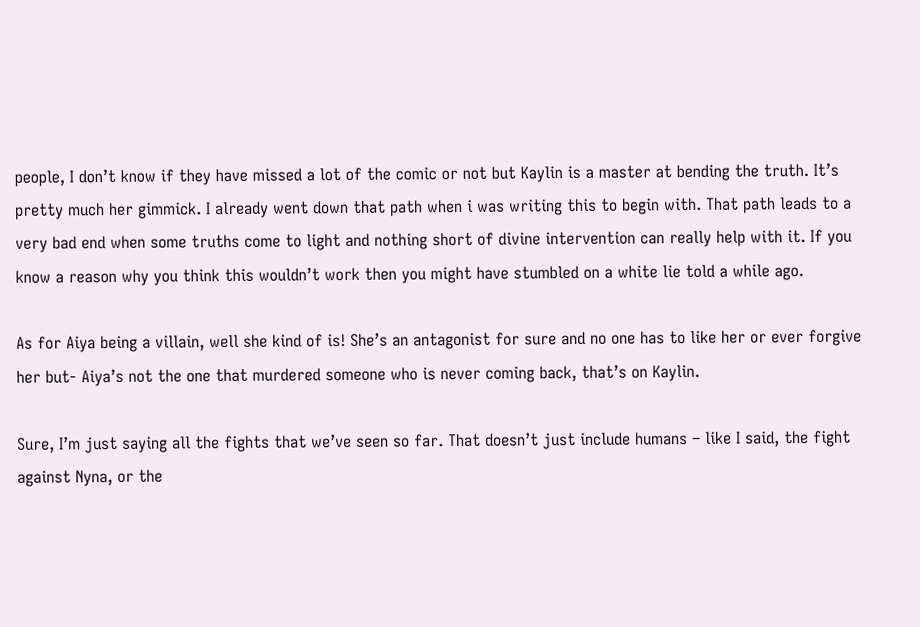people, I don’t know if they have missed a lot of the comic or not but Kaylin is a master at bending the truth. It’s pretty much her gimmick. I already went down that path when i was writing this to begin with. That path leads to a very bad end when some truths come to light and nothing short of divine intervention can really help with it. If you know a reason why you think this wouldn’t work then you might have stumbled on a white lie told a while ago.

As for Aiya being a villain, well she kind of is! She’s an antagonist for sure and no one has to like her or ever forgive her but- Aiya’s not the one that murdered someone who is never coming back, that’s on Kaylin.

Sure, I’m just saying all the fights that we’ve seen so far. That doesn’t just include humans – like I said, the fight against Nyna, or the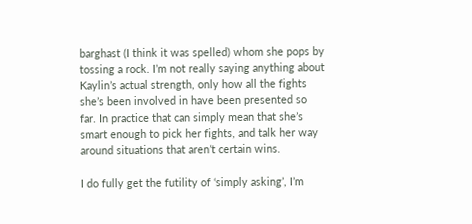barghast (I think it was spelled) whom she pops by tossing a rock. I’m not really saying anything about Kaylin’s actual strength, only how all the fights she’s been involved in have been presented so far. In practice that can simply mean that she’s smart enough to pick her fights, and talk her way around situations that aren’t certain wins.

I do fully get the futility of ‘simply asking’, I’m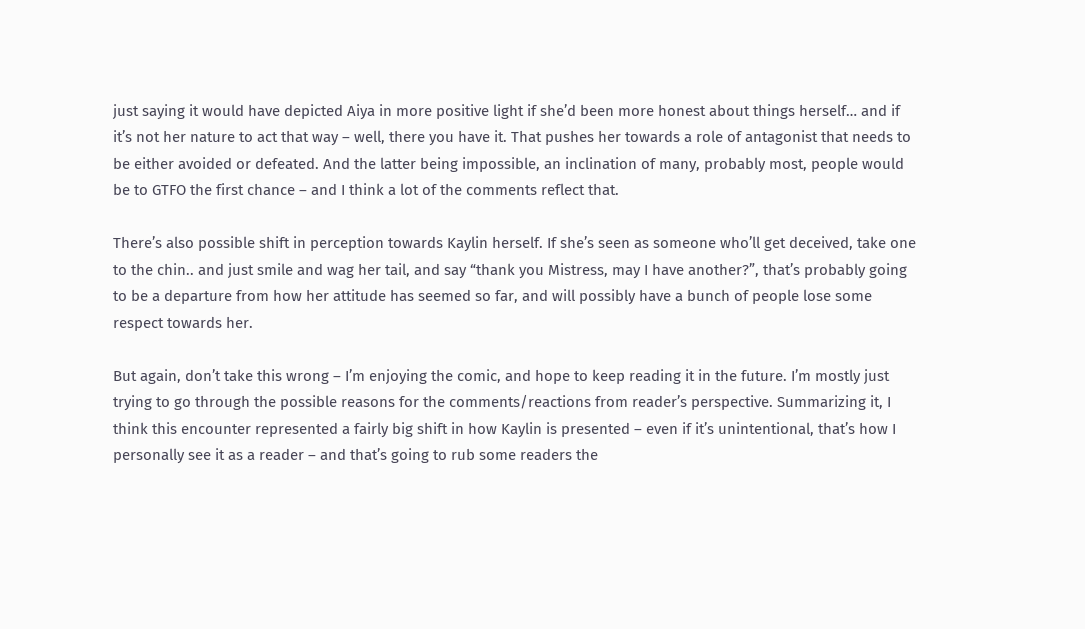just saying it would have depicted Aiya in more positive light if she’d been more honest about things herself… and if it’s not her nature to act that way – well, there you have it. That pushes her towards a role of antagonist that needs to be either avoided or defeated. And the latter being impossible, an inclination of many, probably most, people would be to GTFO the first chance – and I think a lot of the comments reflect that.

There’s also possible shift in perception towards Kaylin herself. If she’s seen as someone who’ll get deceived, take one to the chin.. and just smile and wag her tail, and say “thank you Mistress, may I have another?”, that’s probably going to be a departure from how her attitude has seemed so far, and will possibly have a bunch of people lose some respect towards her.

But again, don’t take this wrong – I’m enjoying the comic, and hope to keep reading it in the future. I’m mostly just trying to go through the possible reasons for the comments/reactions from reader’s perspective. Summarizing it, I think this encounter represented a fairly big shift in how Kaylin is presented – even if it’s unintentional, that’s how I personally see it as a reader – and that’s going to rub some readers the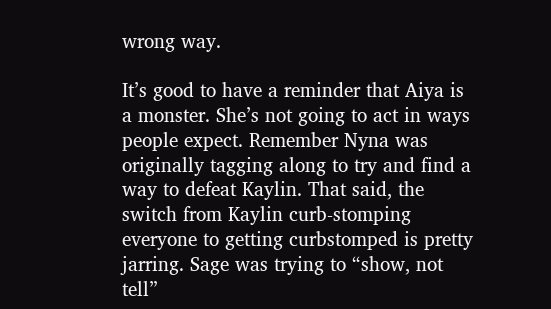wrong way.

It’s good to have a reminder that Aiya is a monster. She’s not going to act in ways people expect. Remember Nyna was originally tagging along to try and find a way to defeat Kaylin. That said, the switch from Kaylin curb-stomping everyone to getting curbstomped is pretty jarring. Sage was trying to “show, not tell”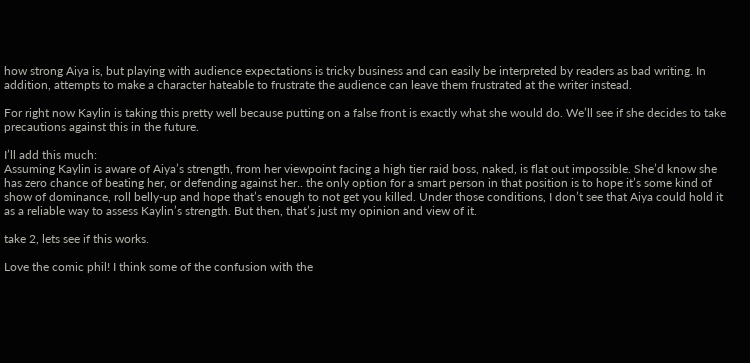how strong Aiya is, but playing with audience expectations is tricky business and can easily be interpreted by readers as bad writing. In addition, attempts to make a character hateable to frustrate the audience can leave them frustrated at the writer instead.

For right now Kaylin is taking this pretty well because putting on a false front is exactly what she would do. We’ll see if she decides to take precautions against this in the future.

I’ll add this much:
Assuming Kaylin is aware of Aiya’s strength, from her viewpoint facing a high tier raid boss, naked, is flat out impossible. She’d know she has zero chance of beating her, or defending against her.. the only option for a smart person in that position is to hope it’s some kind of show of dominance, roll belly-up and hope that’s enough to not get you killed. Under those conditions, I don’t see that Aiya could hold it as a reliable way to assess Kaylin’s strength. But then, that’s just my opinion and view of it.

take 2, lets see if this works.

Love the comic phil! I think some of the confusion with the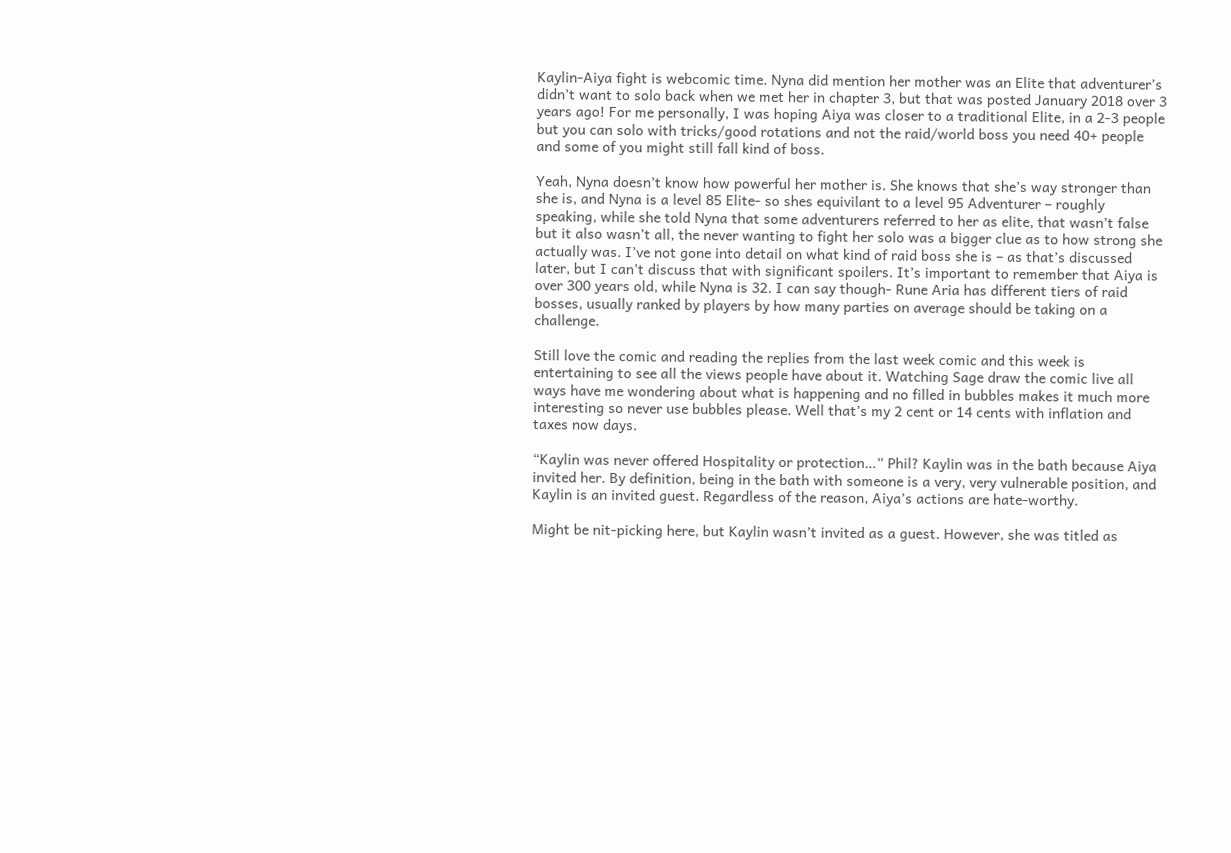Kaylin-Aiya fight is webcomic time. Nyna did mention her mother was an Elite that adventurer’s didn’t want to solo back when we met her in chapter 3, but that was posted January 2018 over 3 years ago! For me personally, I was hoping Aiya was closer to a traditional Elite, in a 2-3 people but you can solo with tricks/good rotations and not the raid/world boss you need 40+ people and some of you might still fall kind of boss.

Yeah, Nyna doesn’t know how powerful her mother is. She knows that she’s way stronger than she is, and Nyna is a level 85 Elite- so shes equivilant to a level 95 Adventurer – roughly speaking, while she told Nyna that some adventurers referred to her as elite, that wasn’t false but it also wasn’t all, the never wanting to fight her solo was a bigger clue as to how strong she actually was. I’ve not gone into detail on what kind of raid boss she is – as that’s discussed later, but I can’t discuss that with significant spoilers. It’s important to remember that Aiya is over 300 years old, while Nyna is 32. I can say though- Rune Aria has different tiers of raid bosses, usually ranked by players by how many parties on average should be taking on a challenge.

Still love the comic and reading the replies from the last week comic and this week is entertaining to see all the views people have about it. Watching Sage draw the comic live all ways have me wondering about what is happening and no filled in bubbles makes it much more interesting so never use bubbles please. Well that’s my 2 cent or 14 cents with inflation and taxes now days.

“Kaylin was never offered Hospitality or protection…” Phil? Kaylin was in the bath because Aiya invited her. By definition, being in the bath with someone is a very, very vulnerable position, and Kaylin is an invited guest. Regardless of the reason, Aiya’s actions are hate-worthy.

Might be nit-picking here, but Kaylin wasn’t invited as a guest. However, she was titled as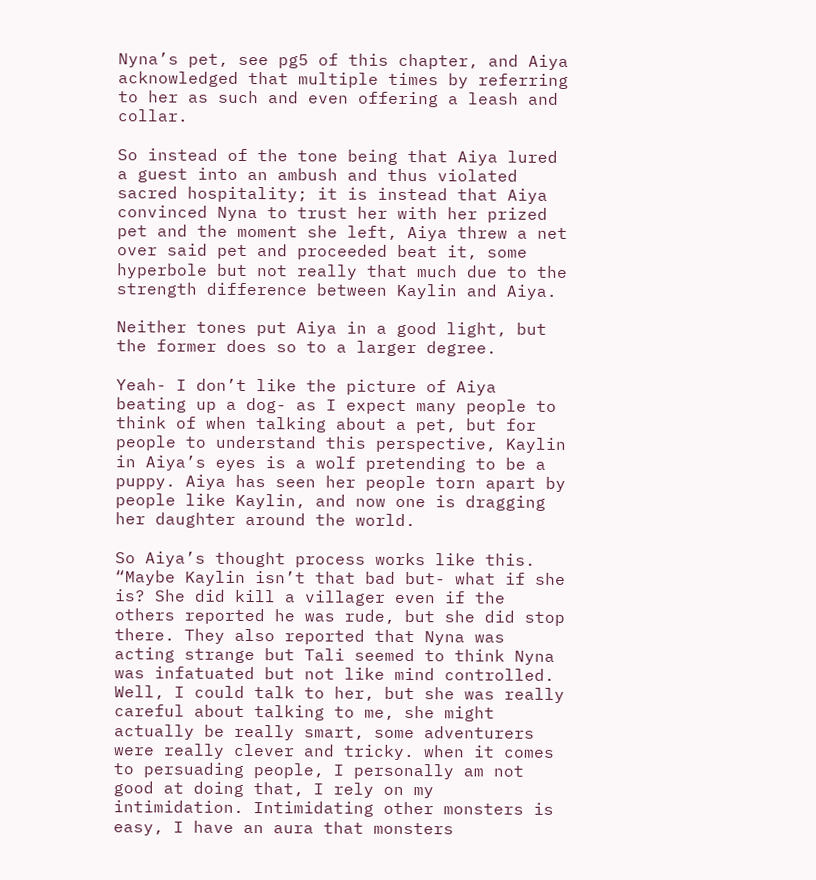Nyna’s pet, see pg5 of this chapter, and Aiya acknowledged that multiple times by referring to her as such and even offering a leash and collar.

So instead of the tone being that Aiya lured a guest into an ambush and thus violated sacred hospitality; it is instead that Aiya convinced Nyna to trust her with her prized pet and the moment she left, Aiya threw a net over said pet and proceeded beat it, some hyperbole but not really that much due to the strength difference between Kaylin and Aiya.

Neither tones put Aiya in a good light, but the former does so to a larger degree.

Yeah- I don’t like the picture of Aiya beating up a dog- as I expect many people to think of when talking about a pet, but for people to understand this perspective, Kaylin in Aiya’s eyes is a wolf pretending to be a puppy. Aiya has seen her people torn apart by people like Kaylin, and now one is dragging her daughter around the world.

So Aiya’s thought process works like this. “Maybe Kaylin isn’t that bad but- what if she is? She did kill a villager even if the others reported he was rude, but she did stop there. They also reported that Nyna was acting strange but Tali seemed to think Nyna was infatuated but not like mind controlled. Well, I could talk to her, but she was really careful about talking to me, she might actually be really smart, some adventurers were really clever and tricky. when it comes to persuading people, I personally am not good at doing that, I rely on my intimidation. Intimidating other monsters is easy, I have an aura that monsters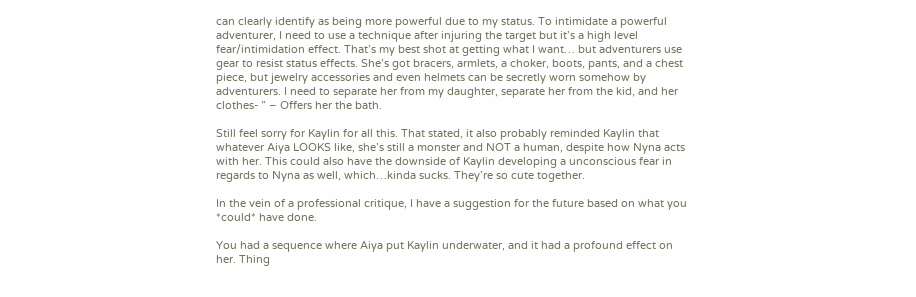can clearly identify as being more powerful due to my status. To intimidate a powerful adventurer, I need to use a technique after injuring the target but it’s a high level fear/intimidation effect. That’s my best shot at getting what I want… but adventurers use gear to resist status effects. She’s got bracers, armlets, a choker, boots, pants, and a chest piece, but jewelry accessories and even helmets can be secretly worn somehow by adventurers. I need to separate her from my daughter, separate her from the kid, and her clothes- ” – Offers her the bath.

Still feel sorry for Kaylin for all this. That stated, it also probably reminded Kaylin that whatever Aiya LOOKS like, she’s still a monster and NOT a human, despite how Nyna acts with her. This could also have the downside of Kaylin developing a unconscious fear in regards to Nyna as well, which…kinda sucks. They’re so cute together.

In the vein of a professional critique, I have a suggestion for the future based on what you *could* have done.

You had a sequence where Aiya put Kaylin underwater, and it had a profound effect on her. Thing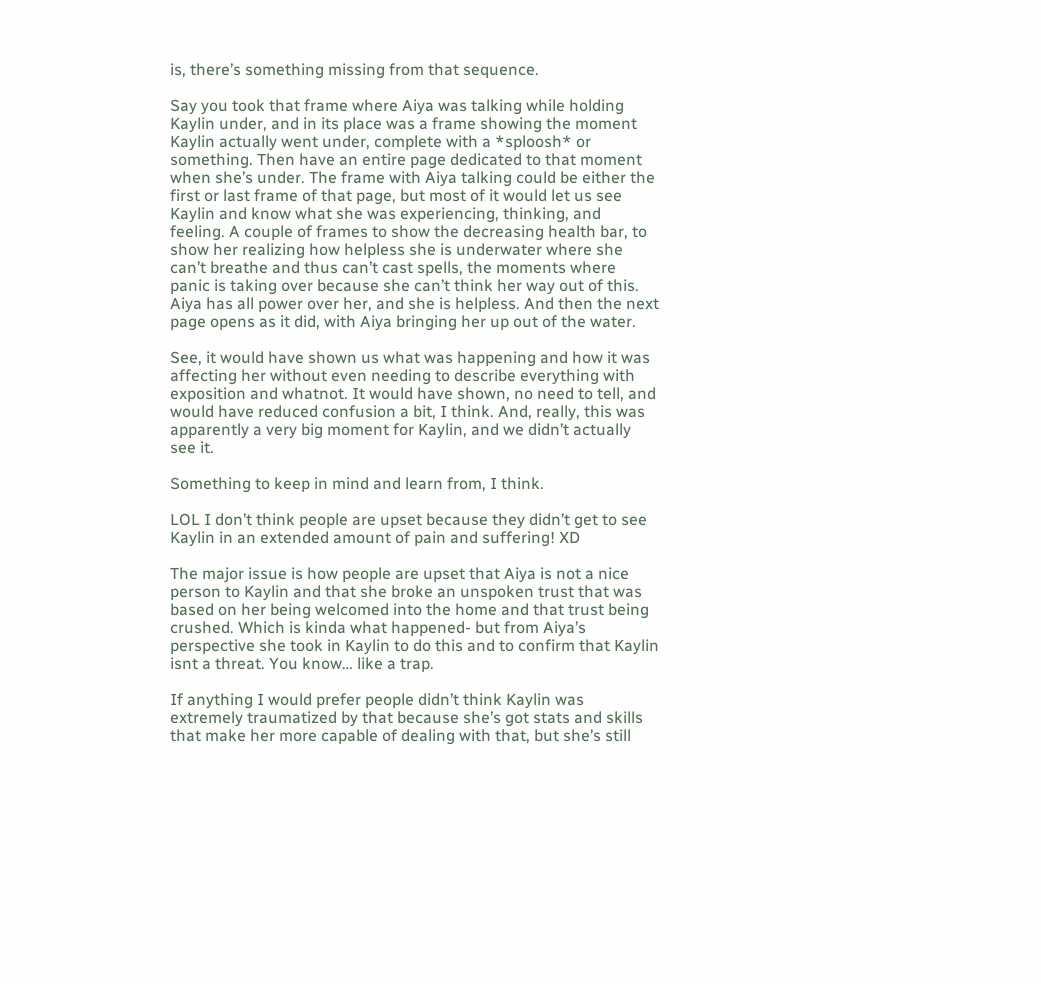is, there’s something missing from that sequence.

Say you took that frame where Aiya was talking while holding Kaylin under, and in its place was a frame showing the moment Kaylin actually went under, complete with a *sploosh* or something. Then have an entire page dedicated to that moment when she’s under. The frame with Aiya talking could be either the first or last frame of that page, but most of it would let us see Kaylin and know what she was experiencing, thinking, and feeling. A couple of frames to show the decreasing health bar, to show her realizing how helpless she is underwater where she can’t breathe and thus can’t cast spells, the moments where panic is taking over because she can’t think her way out of this. Aiya has all power over her, and she is helpless. And then the next page opens as it did, with Aiya bringing her up out of the water.

See, it would have shown us what was happening and how it was affecting her without even needing to describe everything with exposition and whatnot. It would have shown, no need to tell, and would have reduced confusion a bit, I think. And, really, this was apparently a very big moment for Kaylin, and we didn’t actually see it.

Something to keep in mind and learn from, I think.

LOL I don’t think people are upset because they didn’t get to see Kaylin in an extended amount of pain and suffering! XD

The major issue is how people are upset that Aiya is not a nice person to Kaylin and that she broke an unspoken trust that was based on her being welcomed into the home and that trust being crushed. Which is kinda what happened- but from Aiya’s perspective she took in Kaylin to do this and to confirm that Kaylin isnt a threat. You know… like a trap.

If anything I would prefer people didn’t think Kaylin was extremely traumatized by that because she’s got stats and skills that make her more capable of dealing with that, but she’s still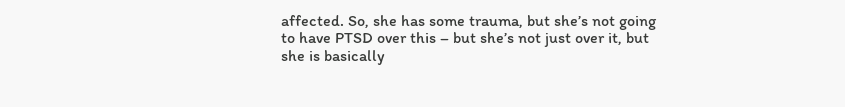affected. So, she has some trauma, but she’s not going to have PTSD over this – but she’s not just over it, but she is basically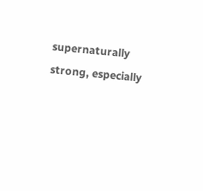supernaturally strong, especially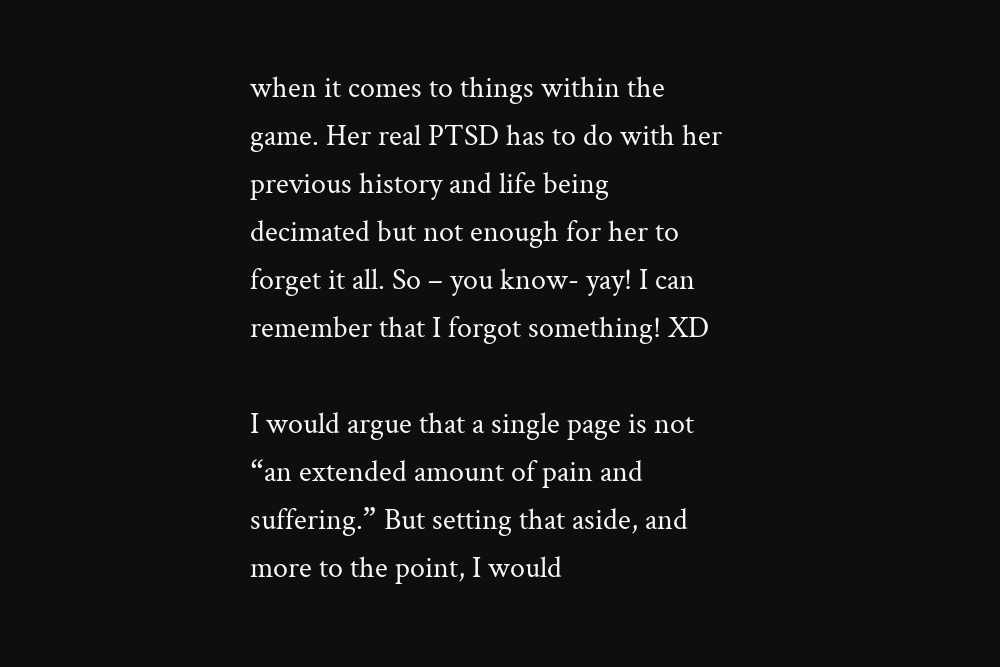when it comes to things within the game. Her real PTSD has to do with her previous history and life being decimated but not enough for her to forget it all. So – you know- yay! I can remember that I forgot something! XD

I would argue that a single page is not “an extended amount of pain and suffering.” But setting that aside, and more to the point, I would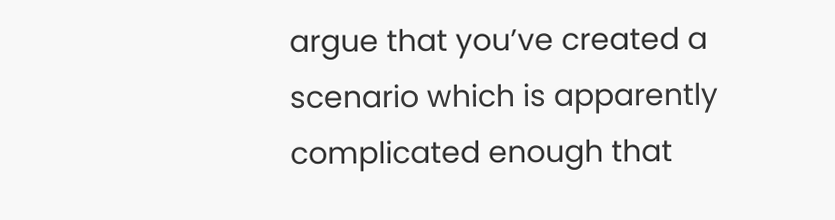argue that you’ve created a scenario which is apparently complicated enough that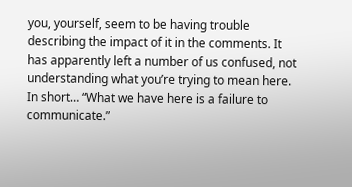you, yourself, seem to be having trouble describing the impact of it in the comments. It has apparently left a number of us confused, not understanding what you’re trying to mean here. In short… “What we have here is a failure to communicate.”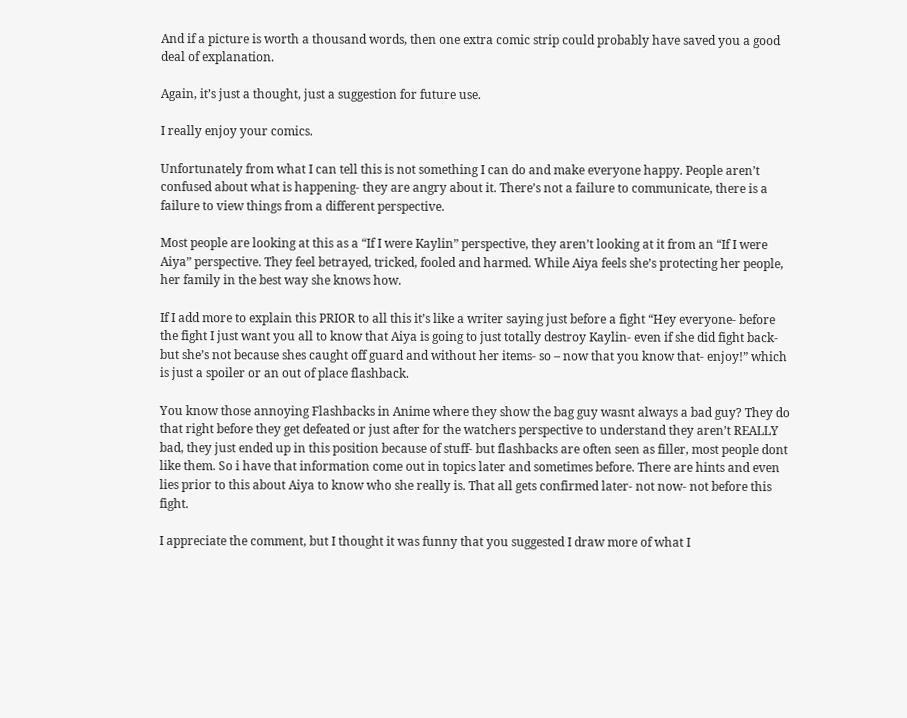And if a picture is worth a thousand words, then one extra comic strip could probably have saved you a good deal of explanation.

Again, it’s just a thought, just a suggestion for future use.

I really enjoy your comics.

Unfortunately from what I can tell this is not something I can do and make everyone happy. People aren’t confused about what is happening- they are angry about it. There’s not a failure to communicate, there is a failure to view things from a different perspective.

Most people are looking at this as a “If I were Kaylin” perspective, they aren’t looking at it from an “If I were Aiya” perspective. They feel betrayed, tricked, fooled and harmed. While Aiya feels she’s protecting her people, her family in the best way she knows how.

If I add more to explain this PRIOR to all this it’s like a writer saying just before a fight “Hey everyone- before the fight I just want you all to know that Aiya is going to just totally destroy Kaylin- even if she did fight back- but she’s not because shes caught off guard and without her items- so – now that you know that- enjoy!” which is just a spoiler or an out of place flashback.

You know those annoying Flashbacks in Anime where they show the bag guy wasnt always a bad guy? They do that right before they get defeated or just after for the watchers perspective to understand they aren’t REALLY bad, they just ended up in this position because of stuff- but flashbacks are often seen as filler, most people dont like them. So i have that information come out in topics later and sometimes before. There are hints and even lies prior to this about Aiya to know who she really is. That all gets confirmed later- not now- not before this fight.

I appreciate the comment, but I thought it was funny that you suggested I draw more of what I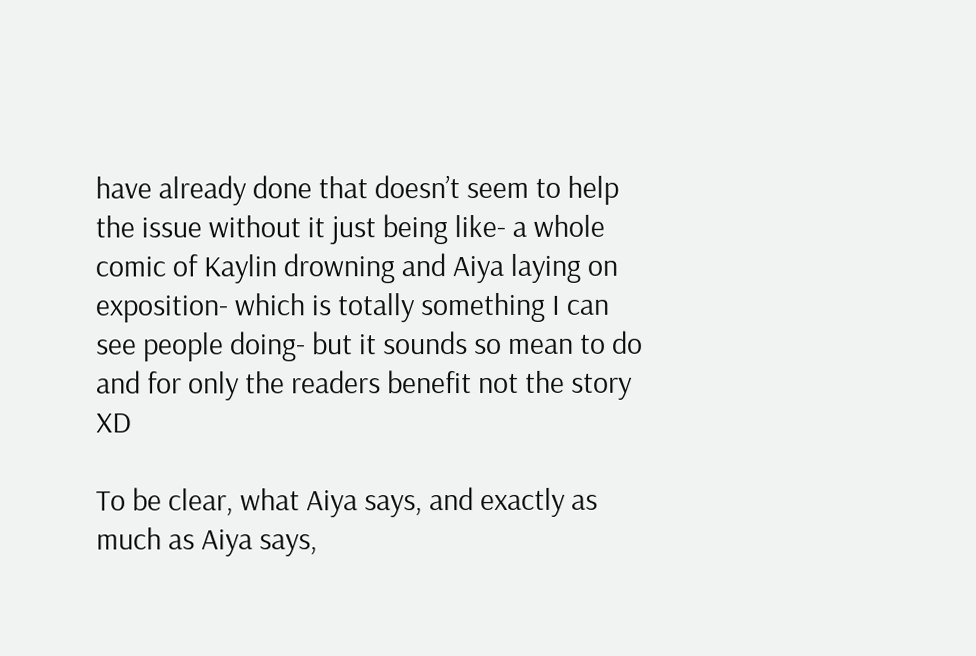have already done that doesn’t seem to help the issue without it just being like- a whole comic of Kaylin drowning and Aiya laying on exposition- which is totally something I can see people doing- but it sounds so mean to do and for only the readers benefit not the story XD

To be clear, what Aiya says, and exactly as much as Aiya says,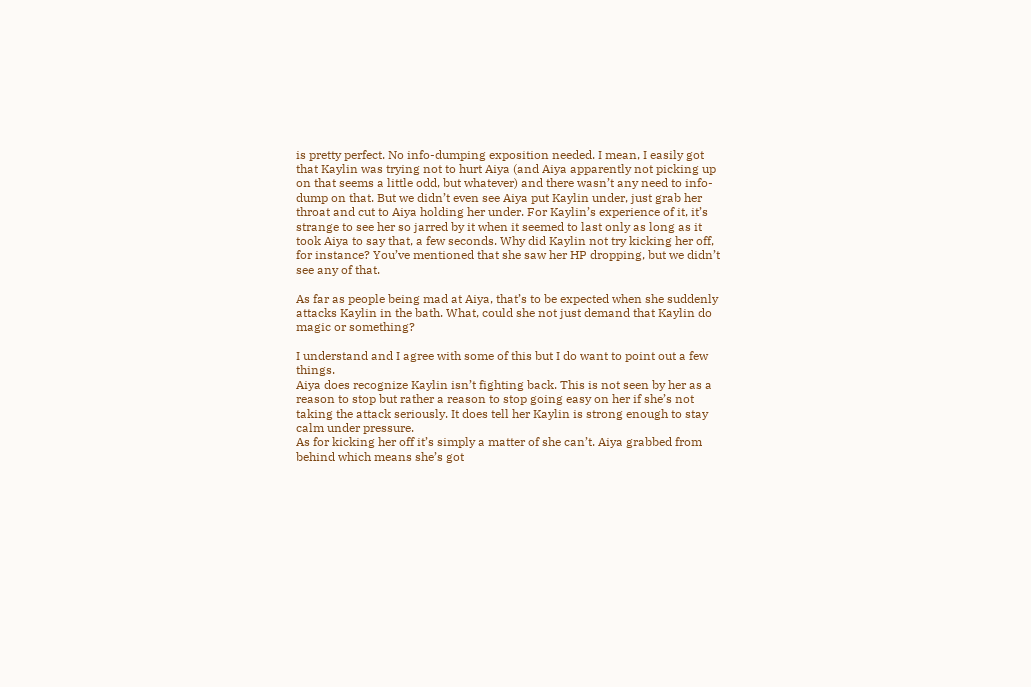is pretty perfect. No info-dumping exposition needed. I mean, I easily got that Kaylin was trying not to hurt Aiya (and Aiya apparently not picking up on that seems a little odd, but whatever) and there wasn’t any need to info-dump on that. But we didn’t even see Aiya put Kaylin under, just grab her throat and cut to Aiya holding her under. For Kaylin’s experience of it, it’s strange to see her so jarred by it when it seemed to last only as long as it took Aiya to say that, a few seconds. Why did Kaylin not try kicking her off, for instance? You’ve mentioned that she saw her HP dropping, but we didn’t see any of that.

As far as people being mad at Aiya, that’s to be expected when she suddenly attacks Kaylin in the bath. What, could she not just demand that Kaylin do magic or something?

I understand and I agree with some of this but I do want to point out a few things.
Aiya does recognize Kaylin isn’t fighting back. This is not seen by her as a reason to stop but rather a reason to stop going easy on her if she’s not taking the attack seriously. It does tell her Kaylin is strong enough to stay calm under pressure.
As for kicking her off it’s simply a matter of she can’t. Aiya grabbed from behind which means she’s got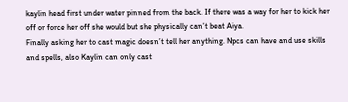kaylin head first under water pinned from the back. If there was a way for her to kick her off or force her off she would but she physically can’t beat Aiya.
Finally asking her to cast magic doesn’t tell her anything. Npcs can have and use skills and spells, also Kaylin can only cast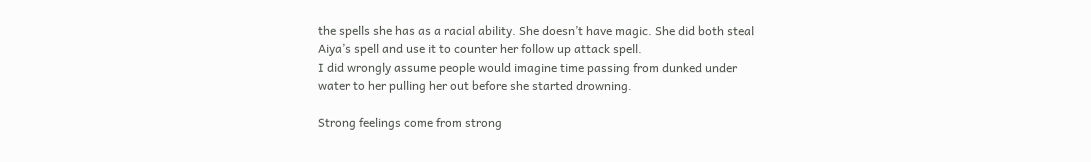the spells she has as a racial ability. She doesn’t have magic. She did both steal Aiya’s spell and use it to counter her follow up attack spell.
I did wrongly assume people would imagine time passing from dunked under water to her pulling her out before she started drowning.

Strong feelings come from strong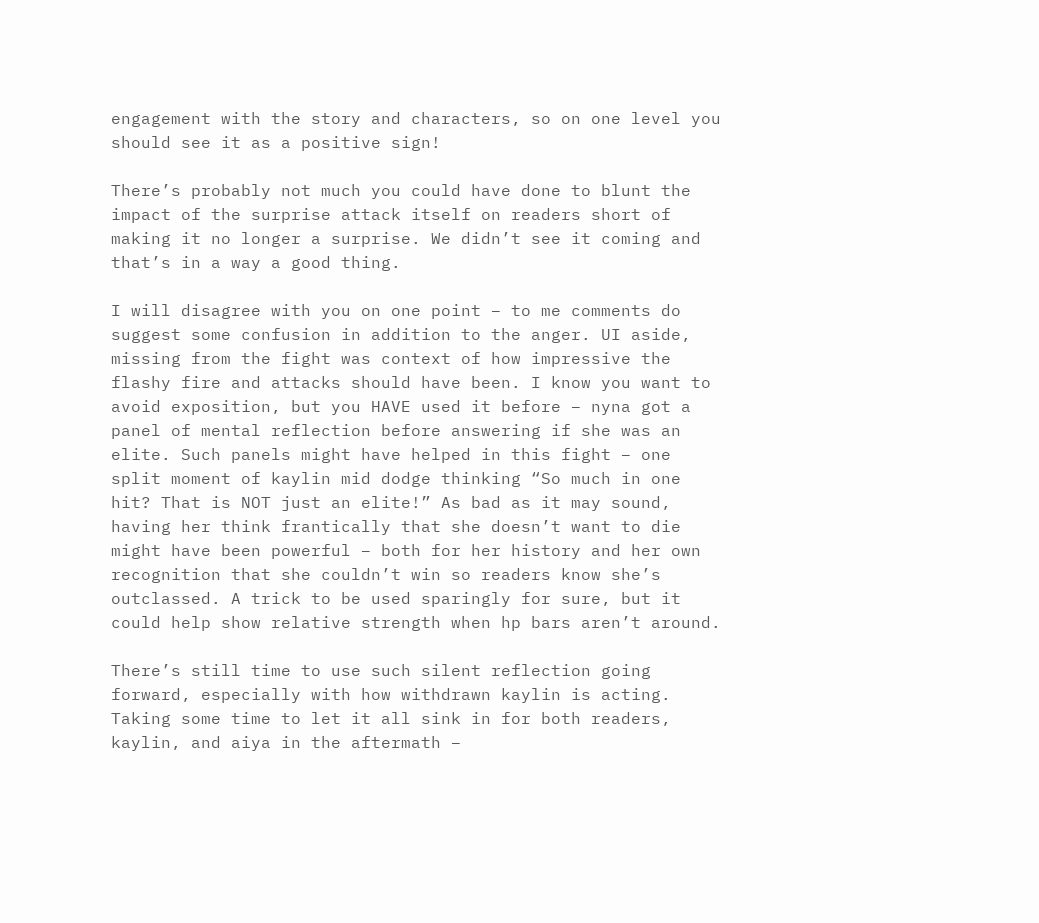engagement with the story and characters, so on one level you should see it as a positive sign!

There’s probably not much you could have done to blunt the impact of the surprise attack itself on readers short of making it no longer a surprise. We didn’t see it coming and that’s in a way a good thing.

I will disagree with you on one point – to me comments do suggest some confusion in addition to the anger. UI aside, missing from the fight was context of how impressive the flashy fire and attacks should have been. I know you want to avoid exposition, but you HAVE used it before – nyna got a panel of mental reflection before answering if she was an elite. Such panels might have helped in this fight – one split moment of kaylin mid dodge thinking “So much in one hit? That is NOT just an elite!” As bad as it may sound, having her think frantically that she doesn’t want to die might have been powerful – both for her history and her own recognition that she couldn’t win so readers know she’s outclassed. A trick to be used sparingly for sure, but it could help show relative strength when hp bars aren’t around.

There’s still time to use such silent reflection going forward, especially with how withdrawn kaylin is acting. Taking some time to let it all sink in for both readers, kaylin, and aiya in the aftermath –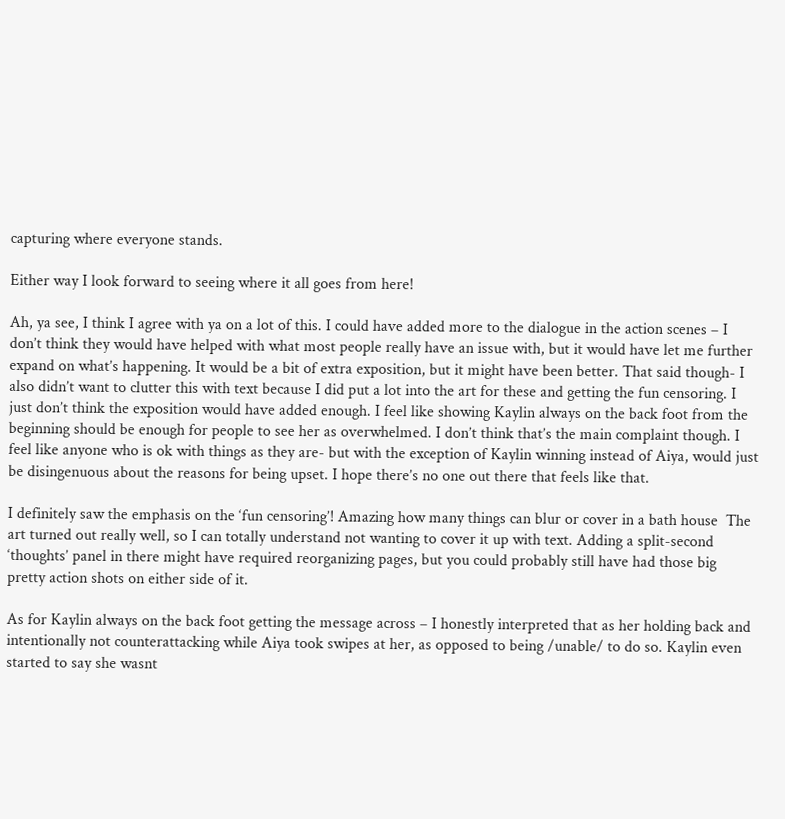capturing where everyone stands.

Either way I look forward to seeing where it all goes from here!

Ah, ya see, I think I agree with ya on a lot of this. I could have added more to the dialogue in the action scenes – I don’t think they would have helped with what most people really have an issue with, but it would have let me further expand on what’s happening. It would be a bit of extra exposition, but it might have been better. That said though- I also didn’t want to clutter this with text because I did put a lot into the art for these and getting the fun censoring. I just don’t think the exposition would have added enough. I feel like showing Kaylin always on the back foot from the beginning should be enough for people to see her as overwhelmed. I don’t think that’s the main complaint though. I feel like anyone who is ok with things as they are- but with the exception of Kaylin winning instead of Aiya, would just be disingenuous about the reasons for being upset. I hope there’s no one out there that feels like that.

I definitely saw the emphasis on the ‘fun censoring’! Amazing how many things can blur or cover in a bath house  The art turned out really well, so I can totally understand not wanting to cover it up with text. Adding a split-second ‘thoughts’ panel in there might have required reorganizing pages, but you could probably still have had those big pretty action shots on either side of it.

As for Kaylin always on the back foot getting the message across – I honestly interpreted that as her holding back and intentionally not counterattacking while Aiya took swipes at her, as opposed to being /unable/ to do so. Kaylin even started to say she wasnt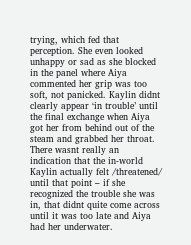trying, which fed that perception. She even looked unhappy or sad as she blocked in the panel where Aiya commented her grip was too soft, not panicked. Kaylin didnt clearly appear ‘in trouble’ until the final exchange when Aiya got her from behind out of the steam and grabbed her throat. There wasnt really an indication that the in-world Kaylin actually felt /threatened/ until that point – if she recognized the trouble she was in, that didnt quite come across until it was too late and Aiya had her underwater.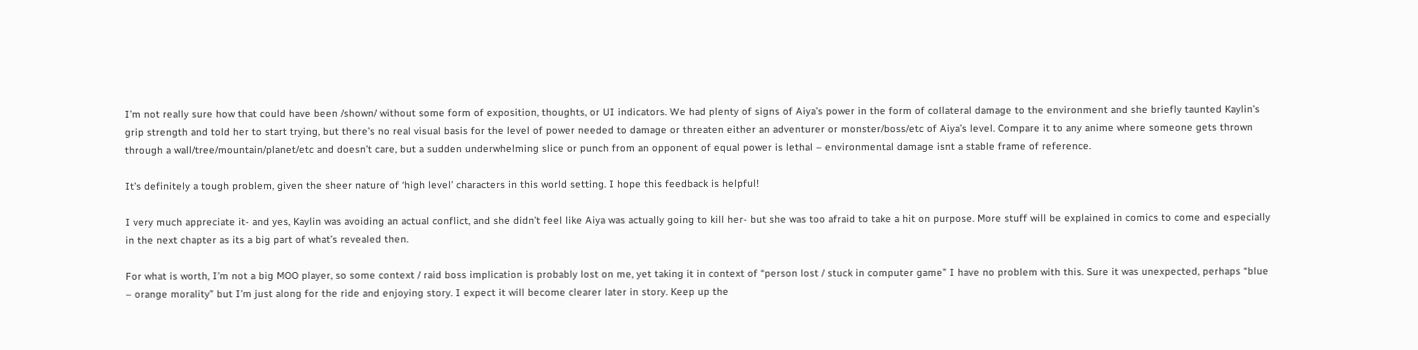I’m not really sure how that could have been /shown/ without some form of exposition, thoughts, or UI indicators. We had plenty of signs of Aiya’s power in the form of collateral damage to the environment and she briefly taunted Kaylin’s grip strength and told her to start trying, but there’s no real visual basis for the level of power needed to damage or threaten either an adventurer or monster/boss/etc of Aiya’s level. Compare it to any anime where someone gets thrown through a wall/tree/mountain/planet/etc and doesn’t care, but a sudden underwhelming slice or punch from an opponent of equal power is lethal – environmental damage isnt a stable frame of reference.

It’s definitely a tough problem, given the sheer nature of ‘high level’ characters in this world setting. I hope this feedback is helpful!

I very much appreciate it- and yes, Kaylin was avoiding an actual conflict, and she didn’t feel like Aiya was actually going to kill her- but she was too afraid to take a hit on purpose. More stuff will be explained in comics to come and especially in the next chapter as its a big part of what’s revealed then.

For what is worth, I’m not a big MOO player, so some context / raid boss implication is probably lost on me, yet taking it in context of “person lost / stuck in computer game” I have no problem with this. Sure it was unexpected, perhaps “blue – orange morality” but I’m just along for the ride and enjoying story. I expect it will become clearer later in story. Keep up the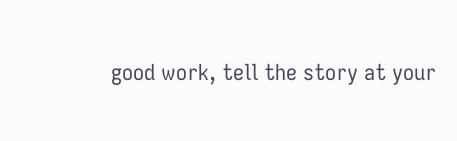good work, tell the story at your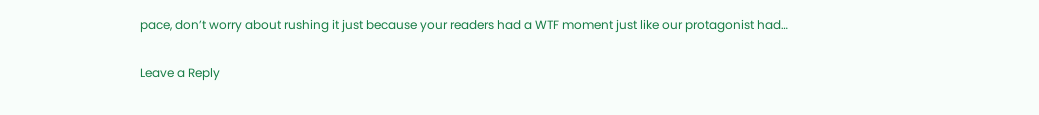pace, don’t worry about rushing it just because your readers had a WTF moment just like our protagonist had…

Leave a Reply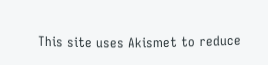This site uses Akismet to reduce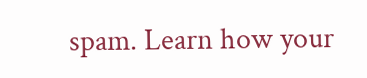spam. Learn how your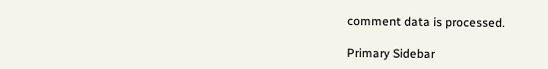comment data is processed.

Primary Sidebar